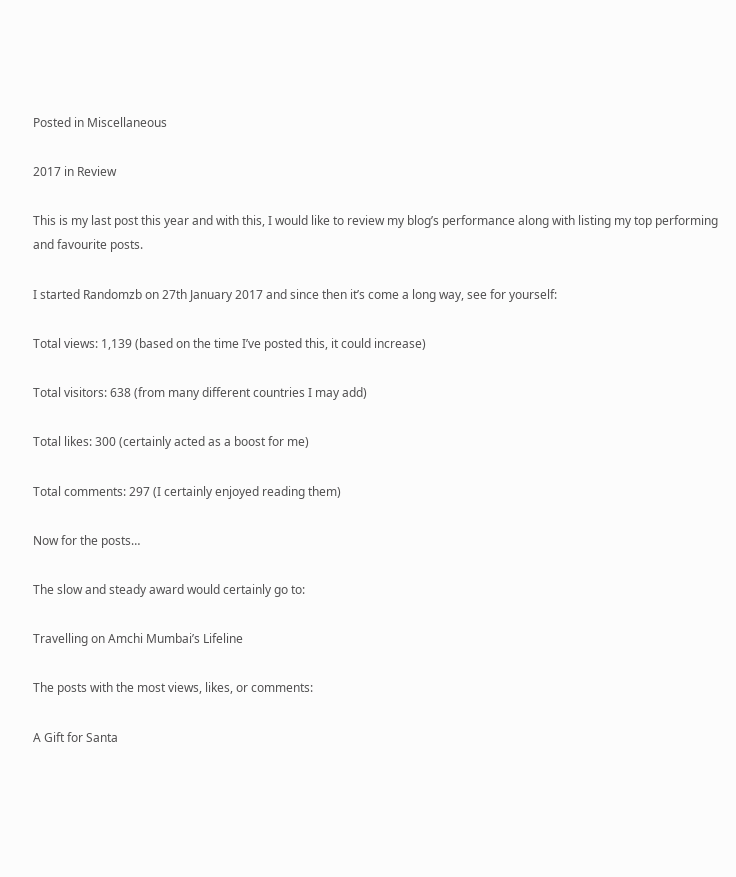Posted in Miscellaneous

2017 in Review

This is my last post this year and with this, I would like to review my blog’s performance along with listing my top performing and favourite posts.

I started Randomzb on 27th January 2017 and since then it’s come a long way, see for yourself:

Total views: 1,139 (based on the time I’ve posted this, it could increase)

Total visitors: 638 (from many different countries I may add)

Total likes: 300 (certainly acted as a boost for me)

Total comments: 297 (I certainly enjoyed reading them)

Now for the posts…

The slow and steady award would certainly go to:

Travelling on Amchi Mumbai’s Lifeline

The posts with the most views, likes, or comments:

A Gift for Santa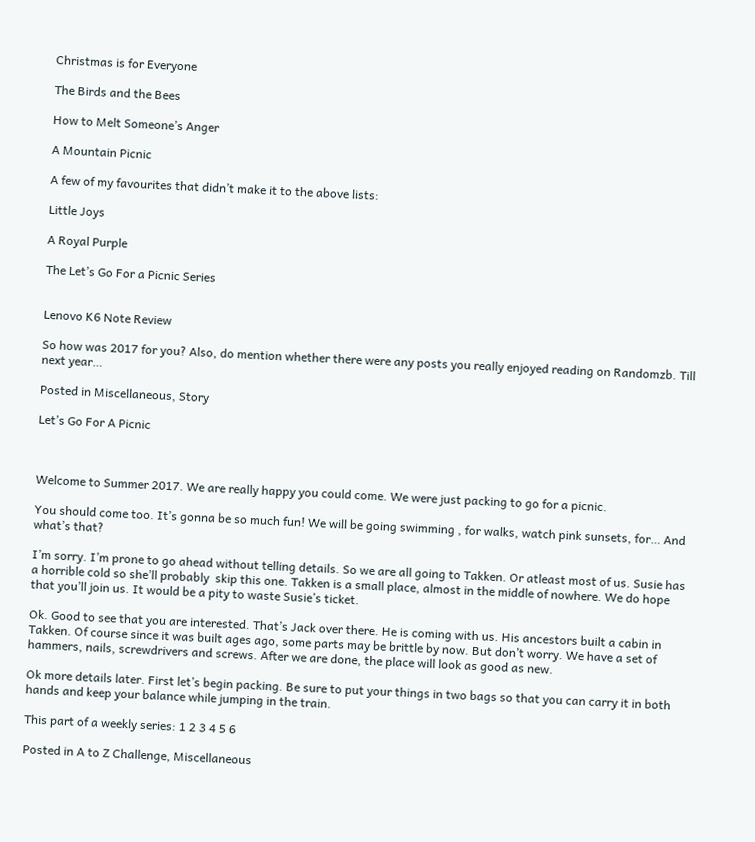Christmas is for Everyone

The Birds and the Bees

How to Melt Someone’s Anger

A Mountain Picnic

A few of my favourites that didn’t make it to the above lists:

Little Joys

A Royal Purple

The Let’s Go For a Picnic Series


Lenovo K6 Note Review

So how was 2017 for you? Also, do mention whether there were any posts you really enjoyed reading on Randomzb. Till next year…

Posted in Miscellaneous, Story

Let’s Go For A Picnic



Welcome to Summer 2017. We are really happy you could come. We were just packing to go for a picnic.

You should come too. It’s gonna be so much fun! We will be going swimming , for walks, watch pink sunsets, for… And what’s that?

I’m sorry. I’m prone to go ahead without telling details. So we are all going to Takken. Or atleast most of us. Susie has a horrible cold so she’ll probably  skip this one. Takken is a small place, almost in the middle of nowhere. We do hope that you’ll join us. It would be a pity to waste Susie’s ticket.

Ok. Good to see that you are interested. That’s Jack over there. He is coming with us. His ancestors built a cabin in Takken. Of course since it was built ages ago, some parts may be brittle by now. But don’t worry. We have a set of hammers, nails, screwdrivers and screws. After we are done, the place will look as good as new.

Ok more details later. First let’s begin packing. Be sure to put your things in two bags so that you can carry it in both hands and keep your balance while jumping in the train.

This part of a weekly series: 1 2 3 4 5 6

Posted in A to Z Challenge, Miscellaneous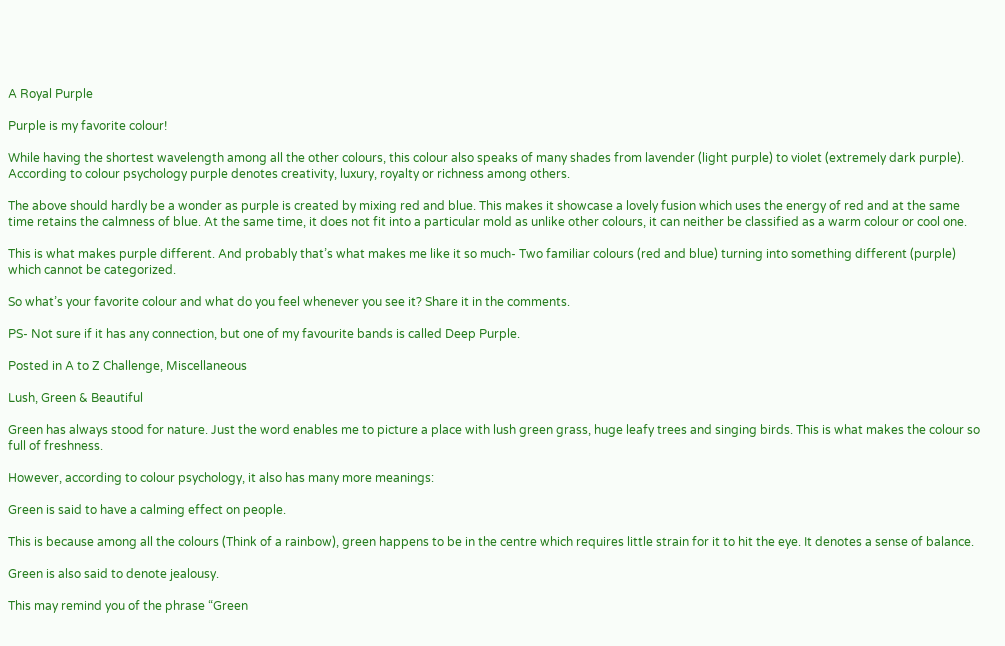A Royal Purple

Purple is my favorite colour!

While having the shortest wavelength among all the other colours, this colour also speaks of many shades from lavender (light purple) to violet (extremely dark purple). According to colour psychology purple denotes creativity, luxury, royalty or richness among others.

The above should hardly be a wonder as purple is created by mixing red and blue. This makes it showcase a lovely fusion which uses the energy of red and at the same time retains the calmness of blue. At the same time, it does not fit into a particular mold as unlike other colours, it can neither be classified as a warm colour or cool one.

This is what makes purple different. And probably that’s what makes me like it so much- Two familiar colours (red and blue) turning into something different (purple) which cannot be categorized.

So what’s your favorite colour and what do you feel whenever you see it? Share it in the comments.

PS- Not sure if it has any connection, but one of my favourite bands is called Deep Purple.

Posted in A to Z Challenge, Miscellaneous

Lush, Green & Beautiful

Green has always stood for nature. Just the word enables me to picture a place with lush green grass, huge leafy trees and singing birds. This is what makes the colour so full of freshness.

However, according to colour psychology, it also has many more meanings:

Green is said to have a calming effect on people.

This is because among all the colours (Think of a rainbow), green happens to be in the centre which requires little strain for it to hit the eye. It denotes a sense of balance.

Green is also said to denote jealousy.

This may remind you of the phrase “Green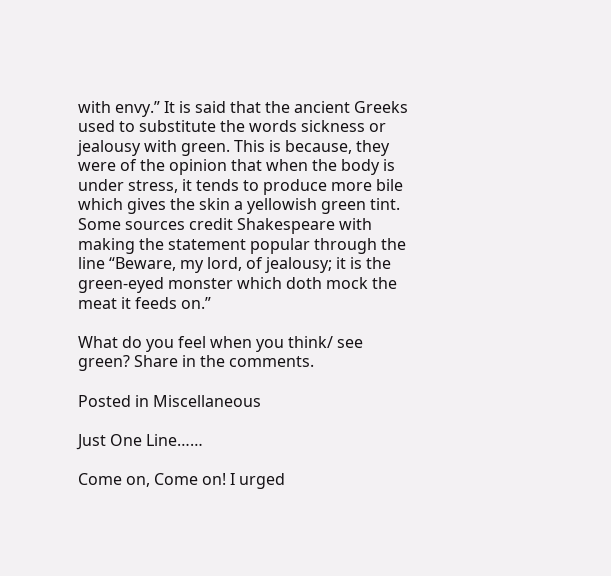with envy.” It is said that the ancient Greeks used to substitute the words sickness or jealousy with green. This is because, they were of the opinion that when the body is under stress, it tends to produce more bile which gives the skin a yellowish green tint. Some sources credit Shakespeare with making the statement popular through the line “Beware, my lord, of jealousy; it is the green-eyed monster which doth mock the meat it feeds on.”

What do you feel when you think/ see green? Share in the comments.

Posted in Miscellaneous

Just One Line……

Come on, Come on! I urged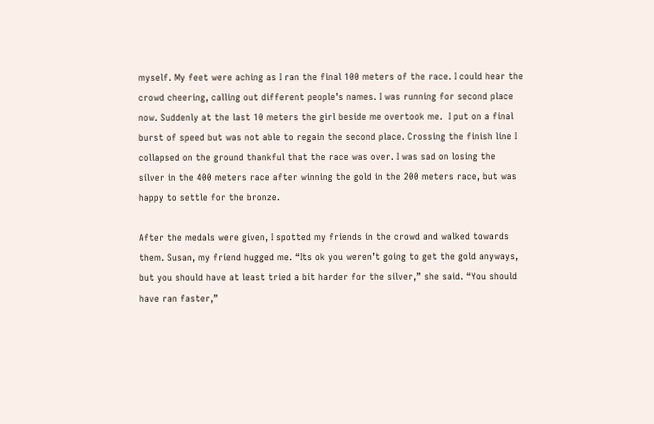myself. My feet were aching as I ran the final 100 meters of the race. I could hear the crowd cheering, calling out different people’s names. I was running for second place now. Suddenly at the last 10 meters the girl beside me overtook me.  I put on a final burst of speed but was not able to regain the second place. Crossing the finish line I collapsed on the ground thankful that the race was over. I was sad on losing the silver in the 400 meters race after winning the gold in the 200 meters race, but was happy to settle for the bronze.

After the medals were given, I spotted my friends in the crowd and walked towards them. Susan, my friend hugged me. “Its ok you weren’t going to get the gold anyways, but you should have at least tried a bit harder for the silver,” she said. “You should have ran faster,”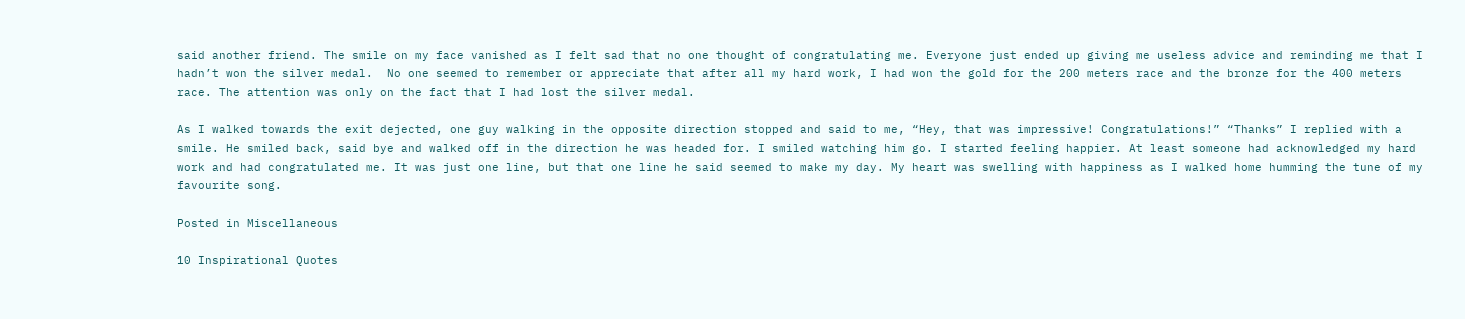said another friend. The smile on my face vanished as I felt sad that no one thought of congratulating me. Everyone just ended up giving me useless advice and reminding me that I hadn’t won the silver medal.  No one seemed to remember or appreciate that after all my hard work, I had won the gold for the 200 meters race and the bronze for the 400 meters race. The attention was only on the fact that I had lost the silver medal.

As I walked towards the exit dejected, one guy walking in the opposite direction stopped and said to me, “Hey, that was impressive! Congratulations!” “Thanks” I replied with a smile. He smiled back, said bye and walked off in the direction he was headed for. I smiled watching him go. I started feeling happier. At least someone had acknowledged my hard work and had congratulated me. It was just one line, but that one line he said seemed to make my day. My heart was swelling with happiness as I walked home humming the tune of my favourite song.

Posted in Miscellaneous

10 Inspirational Quotes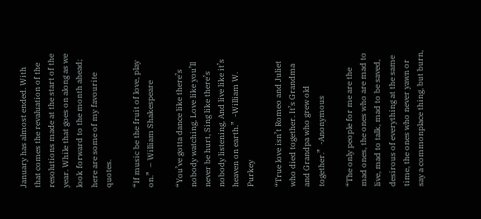January has almost ended. With that comes the revaluation of the resolutions made at the start of the year. While that goes on along as we look forward to the month ahead; here are some of my favourite quotes.

“If music be the fruit of love, play on.”  – William Shakespeare

“You’ve gotta dance like there’s nobody watching, Love like you’ll never be hurt, Sing like there’s nobody listening, And live like it’s heaven on earth.”  -William W. Purkey

“True love isn’t Romeo and Juliet who died together. It’s Grandma and Grandpa who grew old together.”  -Anonymous

“The only people for me are the mad ones, the ones who are mad to live, mad to talk, mad to be saved, desirous of everything at the same time, the ones who never yawn or say a commonplace thing, but burn,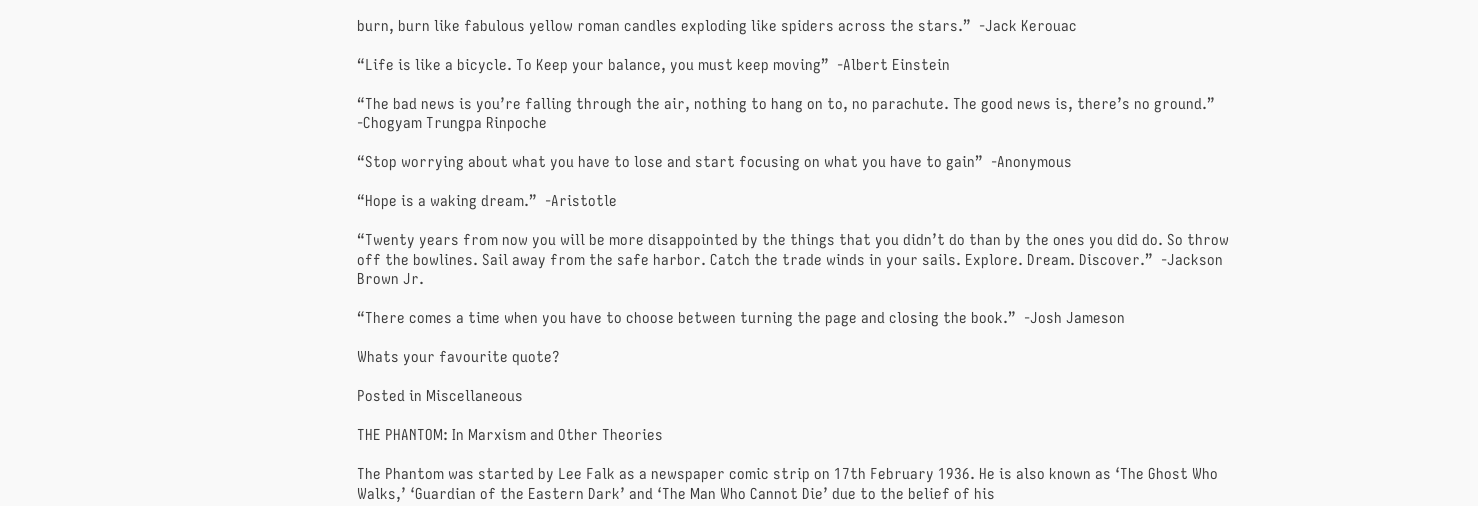burn, burn like fabulous yellow roman candles exploding like spiders across the stars.”  -Jack Kerouac

“Life is like a bicycle. To Keep your balance, you must keep moving”  -Albert Einstein

“The bad news is you’re falling through the air, nothing to hang on to, no parachute. The good news is, there’s no ground.”  -Chogyam Trungpa Rinpoche

“Stop worrying about what you have to lose and start focusing on what you have to gain”  -Anonymous

“Hope is a waking dream.”  -Aristotle

“Twenty years from now you will be more disappointed by the things that you didn’t do than by the ones you did do. So throw off the bowlines. Sail away from the safe harbor. Catch the trade winds in your sails. Explore. Dream. Discover.”  -Jackson Brown Jr.

“There comes a time when you have to choose between turning the page and closing the book.”  -Josh Jameson

Whats your favourite quote?

Posted in Miscellaneous

THE PHANTOM: In Marxism and Other Theories

The Phantom was started by Lee Falk as a newspaper comic strip on 17th February 1936. He is also known as ‘The Ghost Who Walks,’ ‘Guardian of the Eastern Dark’ and ‘The Man Who Cannot Die’ due to the belief of his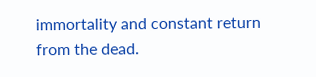immortality and constant return from the dead.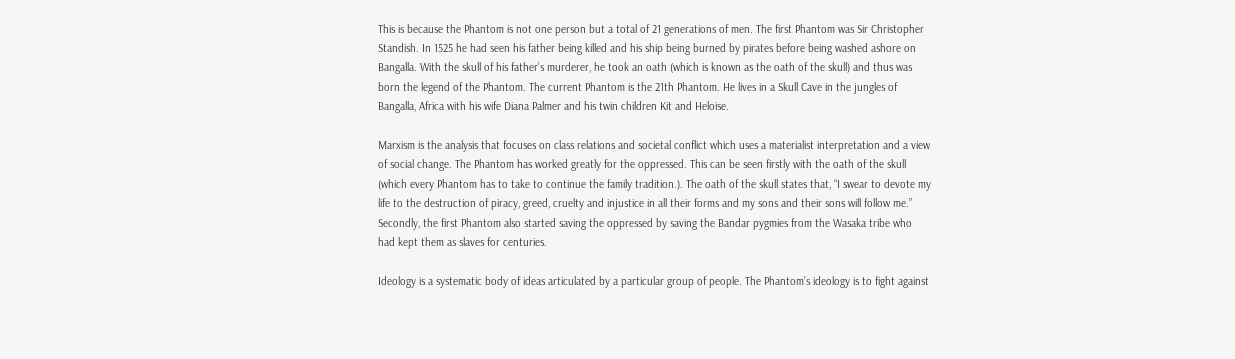This is because the Phantom is not one person but a total of 21 generations of men. The first Phantom was Sir Christopher Standish. In 1525 he had seen his father being killed and his ship being burned by pirates before being washed ashore on Bangalla. With the skull of his father’s murderer, he took an oath (which is known as the oath of the skull) and thus was born the legend of the Phantom. The current Phantom is the 21th Phantom. He lives in a Skull Cave in the jungles of Bangalla, Africa with his wife Diana Palmer and his twin children Kit and Heloise.

Marxism is the analysis that focuses on class relations and societal conflict which uses a materialist interpretation and a view of social change. The Phantom has worked greatly for the oppressed. This can be seen firstly with the oath of the skull (which every Phantom has to take to continue the family tradition.). The oath of the skull states that, “I swear to devote my life to the destruction of piracy, greed, cruelty and injustice in all their forms and my sons and their sons will follow me.” Secondly, the first Phantom also started saving the oppressed by saving the Bandar pygmies from the Wasaka tribe who had kept them as slaves for centuries.

Ideology is a systematic body of ideas articulated by a particular group of people. The Phantom’s ideology is to fight against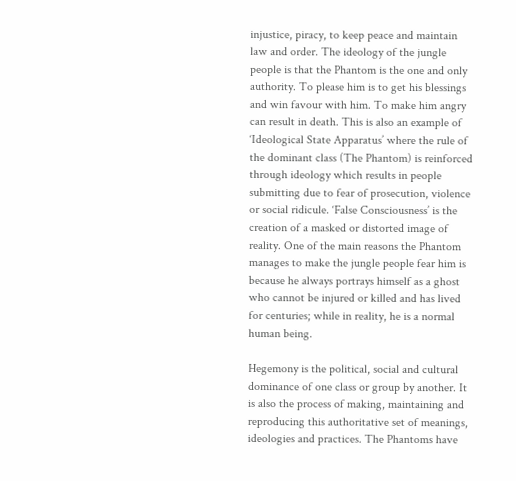injustice, piracy, to keep peace and maintain law and order. The ideology of the jungle people is that the Phantom is the one and only authority. To please him is to get his blessings and win favour with him. To make him angry can result in death. This is also an example of ‘Ideological State Apparatus’ where the rule of the dominant class (The Phantom) is reinforced through ideology which results in people submitting due to fear of prosecution, violence or social ridicule. ‘False Consciousness’ is the creation of a masked or distorted image of reality. One of the main reasons the Phantom manages to make the jungle people fear him is because he always portrays himself as a ghost who cannot be injured or killed and has lived for centuries; while in reality, he is a normal human being.

Hegemony is the political, social and cultural dominance of one class or group by another. It is also the process of making, maintaining and reproducing this authoritative set of meanings, ideologies and practices. The Phantoms have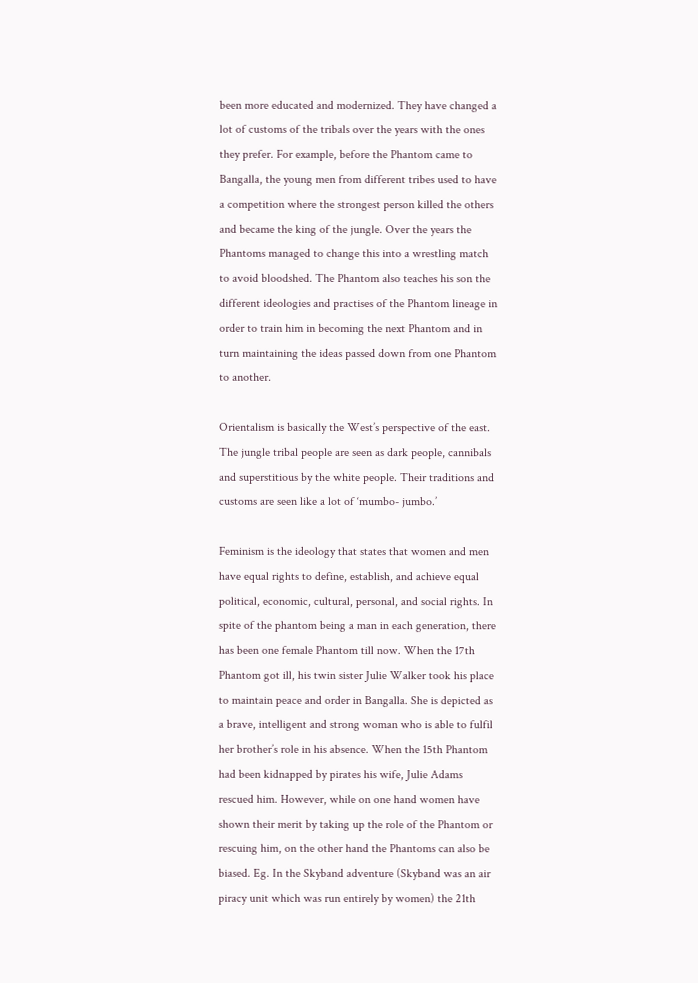been more educated and modernized. They have changed a lot of customs of the tribals over the years with the ones they prefer. For example, before the Phantom came to Bangalla, the young men from different tribes used to have a competition where the strongest person killed the others and became the king of the jungle. Over the years the Phantoms managed to change this into a wrestling match to avoid bloodshed. The Phantom also teaches his son the different ideologies and practises of the Phantom lineage in order to train him in becoming the next Phantom and in turn maintaining the ideas passed down from one Phantom to another.

Orientalism is basically the West’s perspective of the east. The jungle tribal people are seen as dark people, cannibals and superstitious by the white people. Their traditions and customs are seen like a lot of ‘mumbo- jumbo.’

Feminism is the ideology that states that women and men have equal rights to define, establish, and achieve equal political, economic, cultural, personal, and social rights. In spite of the phantom being a man in each generation, there has been one female Phantom till now. When the 17th Phantom got ill, his twin sister Julie Walker took his place to maintain peace and order in Bangalla. She is depicted as a brave, intelligent and strong woman who is able to fulfil her brother’s role in his absence. When the 15th Phantom had been kidnapped by pirates his wife, Julie Adams rescued him. However, while on one hand women have shown their merit by taking up the role of the Phantom or rescuing him, on the other hand the Phantoms can also be biased. Eg. In the Skyband adventure (Skyband was an air piracy unit which was run entirely by women) the 21th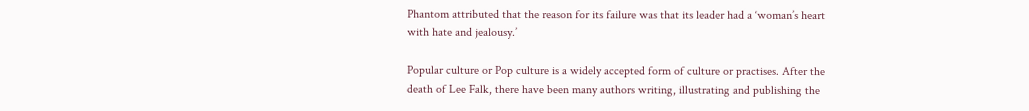Phantom attributed that the reason for its failure was that its leader had a ‘woman’s heart with hate and jealousy.’

Popular culture or Pop culture is a widely accepted form of culture or practises. After the death of Lee Falk, there have been many authors writing, illustrating and publishing the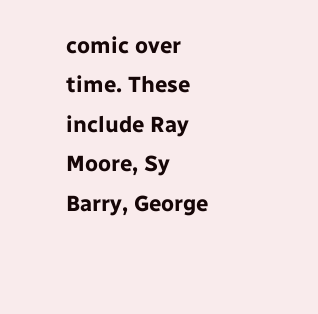comic over time. These include Ray Moore, Sy Barry, George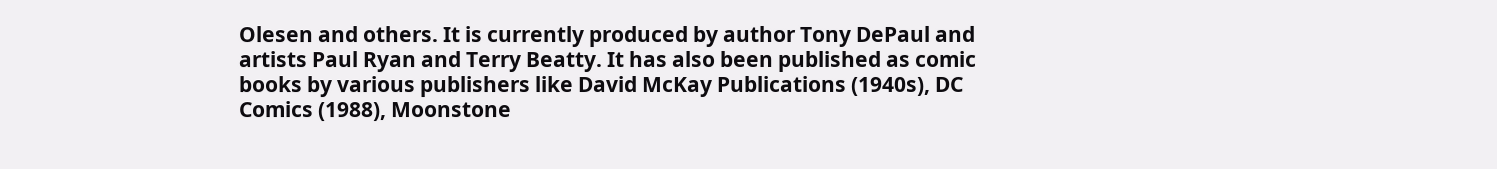Olesen and others. It is currently produced by author Tony DePaul and artists Paul Ryan and Terry Beatty. It has also been published as comic books by various publishers like David McKay Publications (1940s), DC Comics (1988), Moonstone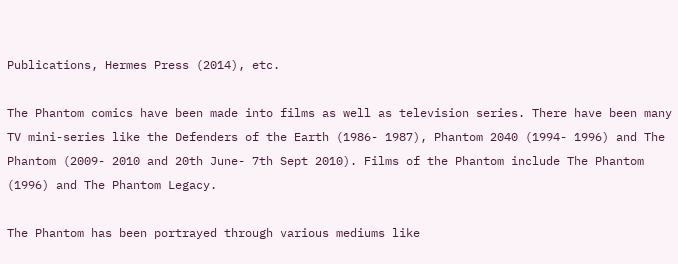Publications, Hermes Press (2014), etc.

The Phantom comics have been made into films as well as television series. There have been many TV mini-series like the Defenders of the Earth (1986- 1987), Phantom 2040 (1994- 1996) and The Phantom (2009- 2010 and 20th June- 7th Sept 2010). Films of the Phantom include The Phantom (1996) and The Phantom Legacy.

The Phantom has been portrayed through various mediums like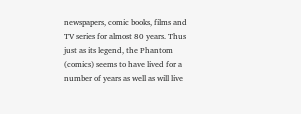newspapers, comic books, films and TV series for almost 80 years. Thus just as its legend, the Phantom (comics) seems to have lived for a number of years as well as will live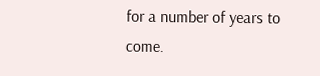for a number of years to come.